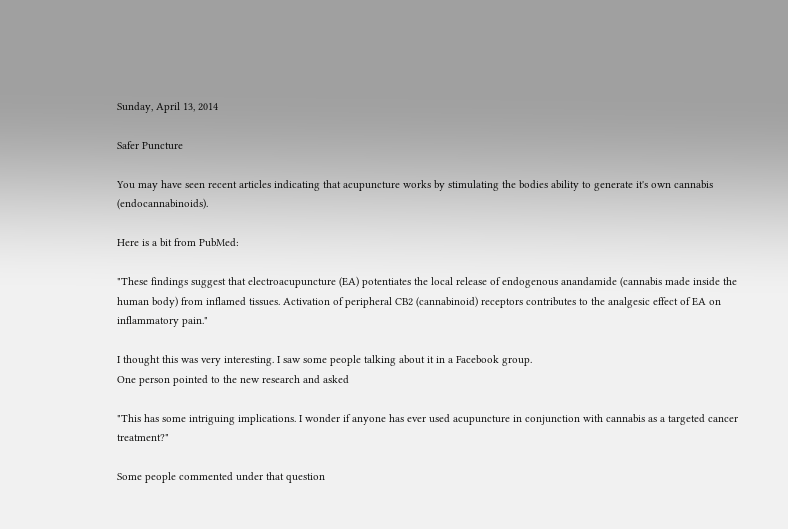Sunday, April 13, 2014

Safer Puncture

You may have seen recent articles indicating that acupuncture works by stimulating the bodies ability to generate it's own cannabis (endocannabinoids).

Here is a bit from PubMed:

"These findings suggest that electroacupuncture (EA) potentiates the local release of endogenous anandamide (cannabis made inside the human body) from inflamed tissues. Activation of peripheral CB2 (cannabinoid) receptors contributes to the analgesic effect of EA on inflammatory pain."

I thought this was very interesting. I saw some people talking about it in a Facebook group.
One person pointed to the new research and asked

"This has some intriguing implications. I wonder if anyone has ever used acupuncture in conjunction with cannabis as a targeted cancer treatment?"

Some people commented under that question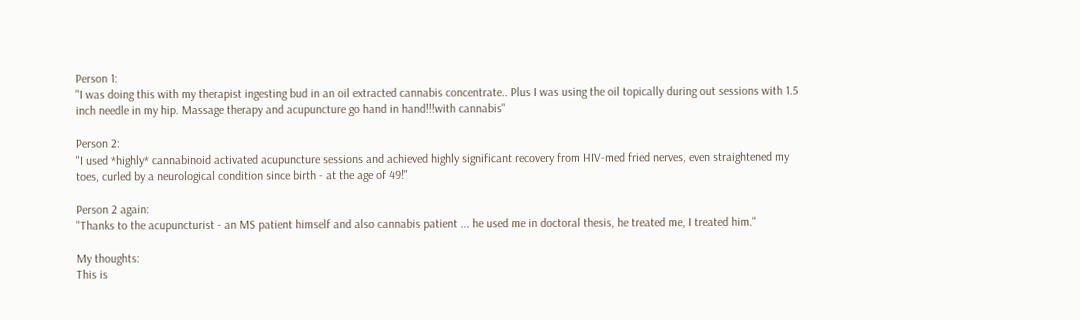Person 1:
"I was doing this with my therapist ingesting bud in an oil extracted cannabis concentrate.. Plus I was using the oil topically during out sessions with 1.5 inch needle in my hip. Massage therapy and acupuncture go hand in hand!!!with cannabis"

Person 2:
"I used *highly* cannabinoid activated acupuncture sessions and achieved highly significant recovery from HIV-med fried nerves, even straightened my toes, curled by a neurological condition since birth - at the age of 49!"

Person 2 again:
"Thanks to the acupuncturist - an MS patient himself and also cannabis patient ... he used me in doctoral thesis, he treated me, I treated him."

My thoughts:
This is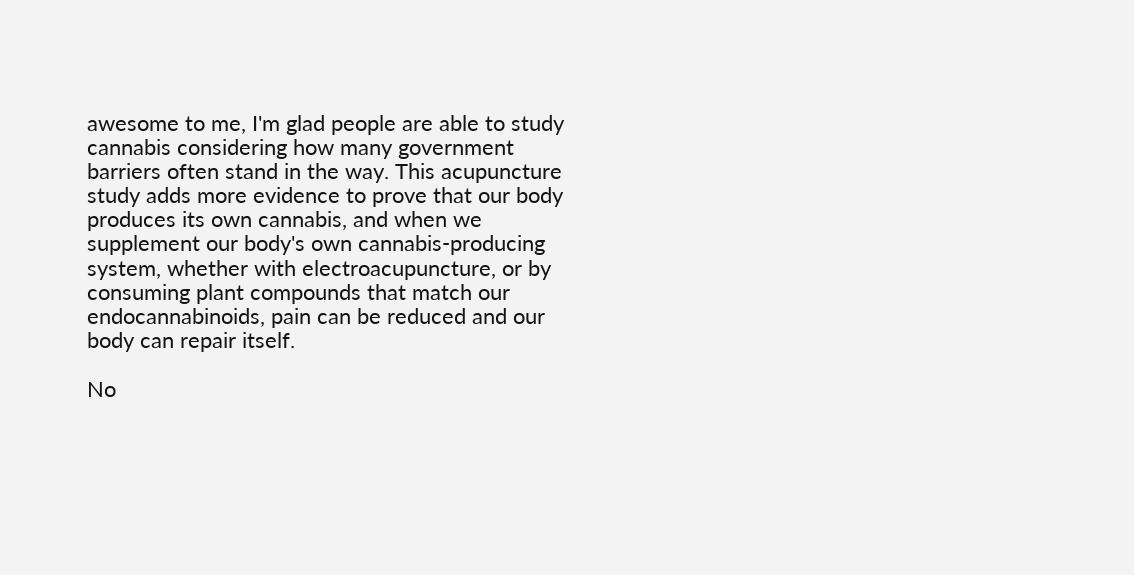awesome to me, I'm glad people are able to study cannabis considering how many government barriers often stand in the way. This acupuncture study adds more evidence to prove that our body produces its own cannabis, and when we supplement our body's own cannabis-producing system, whether with electroacupuncture, or by consuming plant compounds that match our endocannabinoids, pain can be reduced and our body can repair itself.

No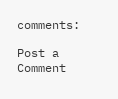comments:

Post a Comment